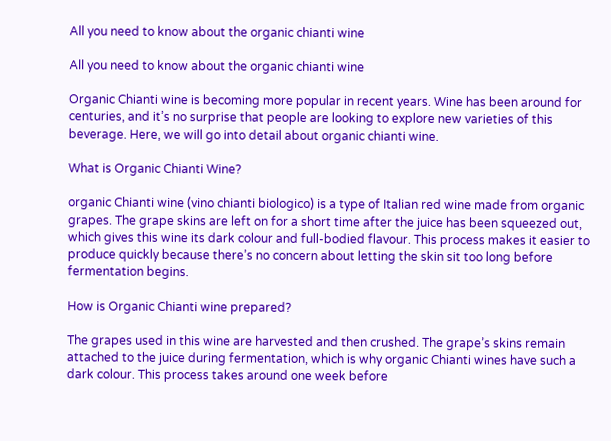All you need to know about the organic chianti wine

All you need to know about the organic chianti wine

Organic Chianti wine is becoming more popular in recent years. Wine has been around for centuries, and it’s no surprise that people are looking to explore new varieties of this beverage. Here, we will go into detail about organic chianti wine.

What is Organic Chianti Wine?

organic Chianti wine (vino chianti biologico) is a type of Italian red wine made from organic grapes. The grape skins are left on for a short time after the juice has been squeezed out, which gives this wine its dark colour and full-bodied flavour. This process makes it easier to produce quickly because there’s no concern about letting the skin sit too long before fermentation begins.

How is Organic Chianti wine prepared?

The grapes used in this wine are harvested and then crushed. The grape’s skins remain attached to the juice during fermentation, which is why organic Chianti wines have such a dark colour. This process takes around one week before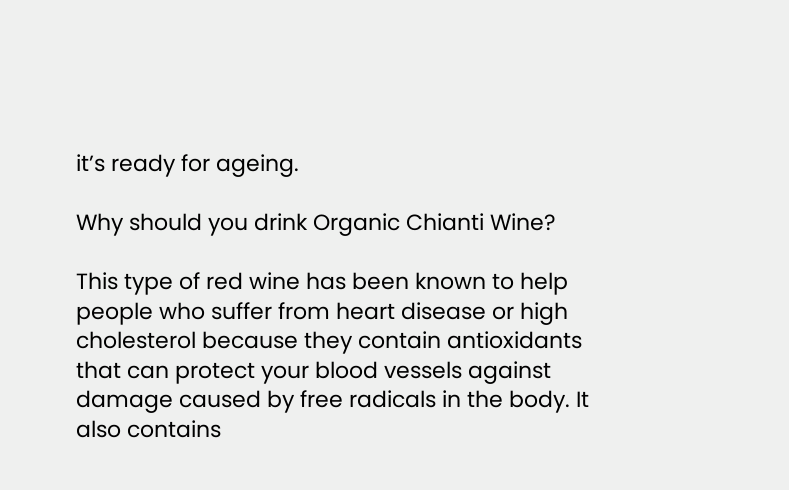it’s ready for ageing.

Why should you drink Organic Chianti Wine?

This type of red wine has been known to help people who suffer from heart disease or high cholesterol because they contain antioxidants that can protect your blood vessels against damage caused by free radicals in the body. It also contains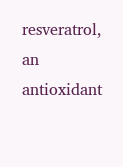resveratrol, an antioxidant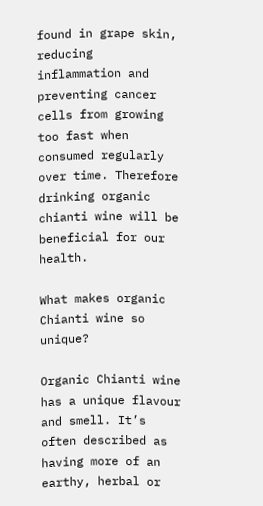found in grape skin, reducing inflammation and preventing cancer cells from growing too fast when consumed regularly over time. Therefore drinking organic chianti wine will be beneficial for our health.

What makes organic Chianti wine so unique?

Organic Chianti wine has a unique flavour and smell. It’s often described as having more of an earthy, herbal or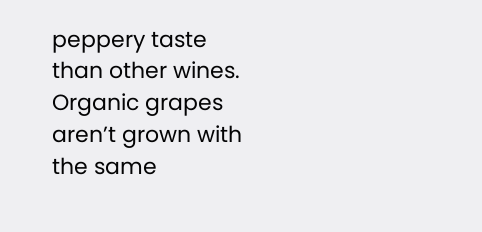peppery taste than other wines. Organic grapes aren’t grown with the same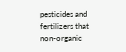pesticides and fertilizers that non-organic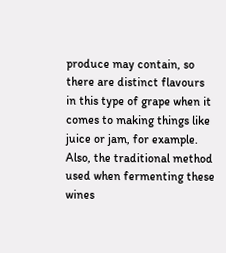produce may contain, so there are distinct flavours in this type of grape when it comes to making things like juice or jam, for example. Also, the traditional method used when fermenting these wines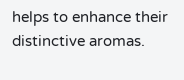helps to enhance their distinctive aromas.